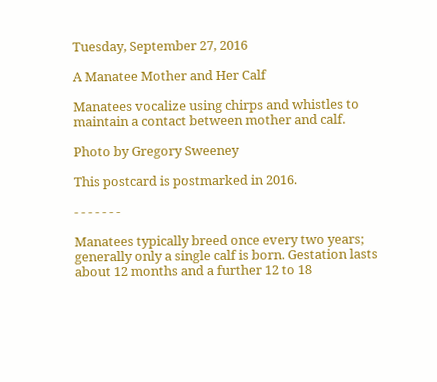Tuesday, September 27, 2016

A Manatee Mother and Her Calf

Manatees vocalize using chirps and whistles to maintain a contact between mother and calf.

Photo by Gregory Sweeney

This postcard is postmarked in 2016.

- - - - - - -

Manatees typically breed once every two years; generally only a single calf is born. Gestation lasts about 12 months and a further 12 to 18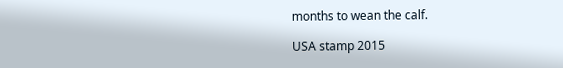months to wean the calf.

USA stamp 2015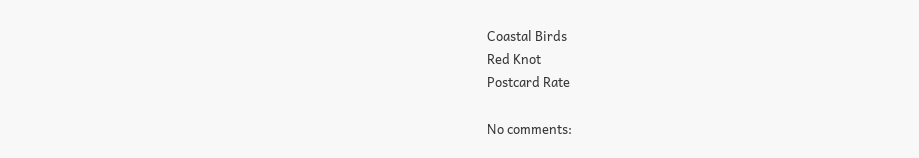Coastal Birds
Red Knot
Postcard Rate

No comments: